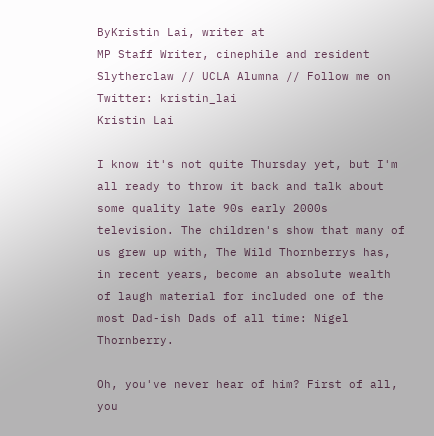ByKristin Lai, writer at
MP Staff Writer, cinephile and resident Slytherclaw // UCLA Alumna // Follow me on Twitter: kristin_lai
Kristin Lai

I know it's not quite Thursday yet, but I'm all ready to throw it back and talk about some quality late 90s early 2000s television. The children's show that many of us grew up with, The Wild Thornberrys has, in recent years, become an absolute wealth of laugh material for included one of the most Dad-ish Dads of all time: Nigel Thornberry.

Oh, you've never hear of him? First of all, you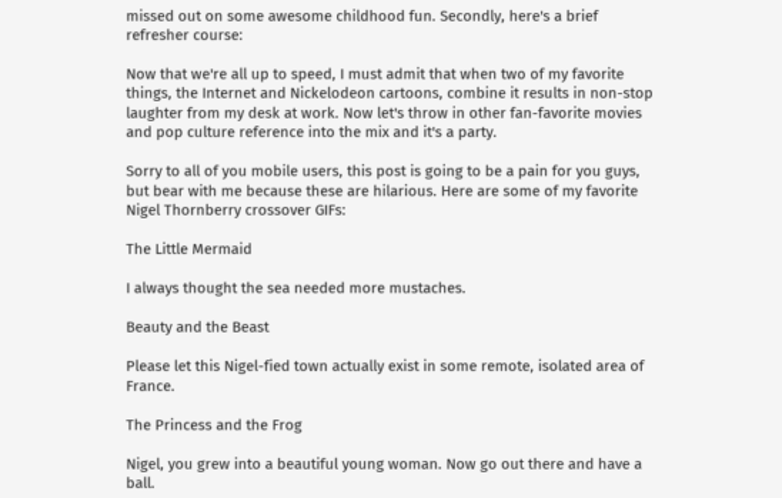missed out on some awesome childhood fun. Secondly, here's a brief refresher course:

Now that we're all up to speed, I must admit that when two of my favorite things, the Internet and Nickelodeon cartoons, combine it results in non-stop laughter from my desk at work. Now let's throw in other fan-favorite movies and pop culture reference into the mix and it's a party.

Sorry to all of you mobile users, this post is going to be a pain for you guys, but bear with me because these are hilarious. Here are some of my favorite Nigel Thornberry crossover GIFs:

The Little Mermaid

I always thought the sea needed more mustaches.

Beauty and the Beast

Please let this Nigel-fied town actually exist in some remote, isolated area of France.

The Princess and the Frog

Nigel, you grew into a beautiful young woman. Now go out there and have a ball.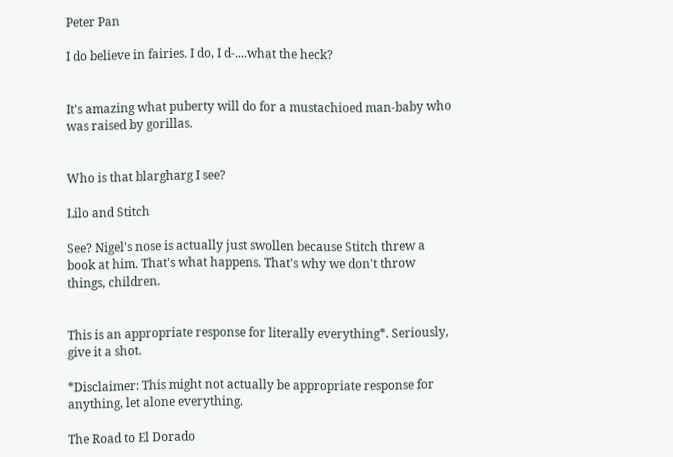Peter Pan

I do believe in fairies. I do, I d-....what the heck?


It's amazing what puberty will do for a mustachioed man-baby who was raised by gorillas.


Who is that blargharg I see?

Lilo and Stitch

See? Nigel's nose is actually just swollen because Stitch threw a book at him. That's what happens. That's why we don't throw things, children.


This is an appropriate response for literally everything*. Seriously, give it a shot.

*Disclaimer: This might not actually be appropriate response for anything, let alone everything.

The Road to El Dorado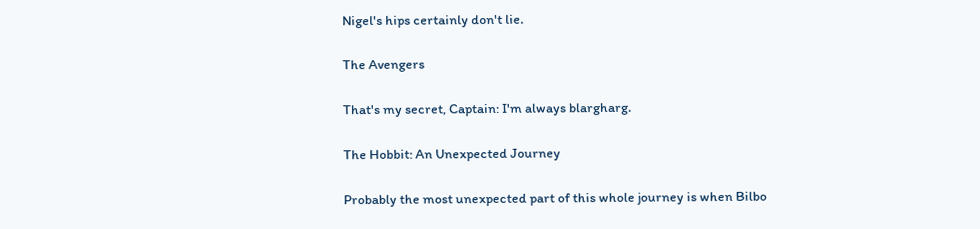Nigel's hips certainly don't lie.

The Avengers

That's my secret, Captain: I'm always blargharg.

The Hobbit: An Unexpected Journey

Probably the most unexpected part of this whole journey is when Bilbo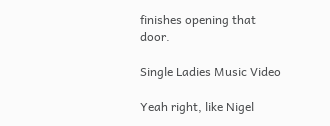finishes opening that door.

Single Ladies Music Video

Yeah right, like Nigel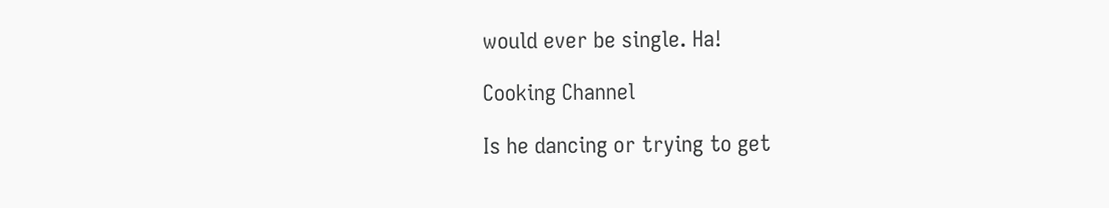would ever be single. Ha!

Cooking Channel

Is he dancing or trying to get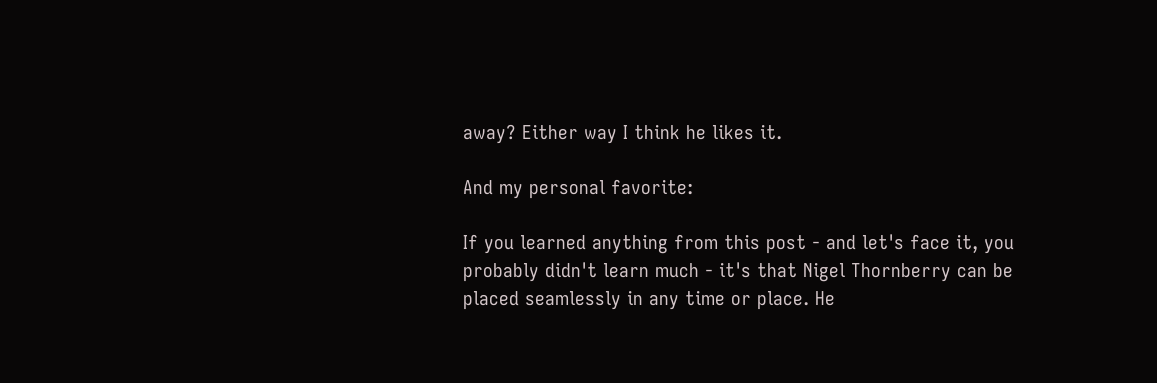away? Either way I think he likes it.

And my personal favorite:

If you learned anything from this post - and let's face it, you probably didn't learn much - it's that Nigel Thornberry can be placed seamlessly in any time or place. He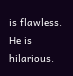is flawless. He is hilarious.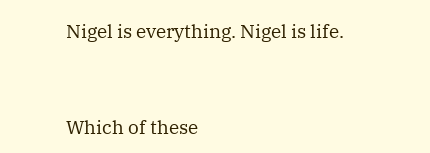Nigel is everything. Nigel is life.


Which of these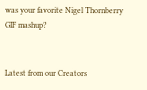was your favorite Nigel Thornberry GIF mashup?


Latest from our Creators